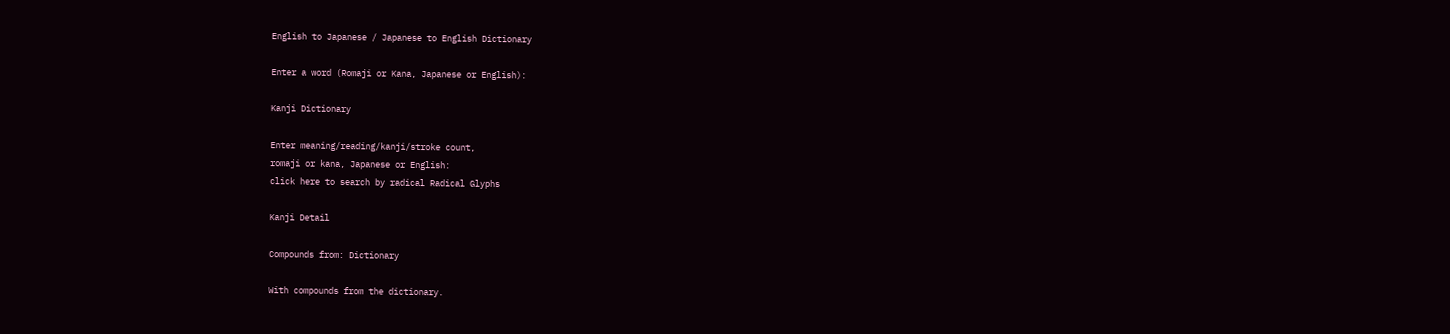English to Japanese / Japanese to English Dictionary

Enter a word (Romaji or Kana, Japanese or English):

Kanji Dictionary

Enter meaning/reading/kanji/stroke count,
romaji or kana, Japanese or English:
click here to search by radical Radical Glyphs

Kanji Detail

Compounds from: Dictionary

With compounds from the dictionary.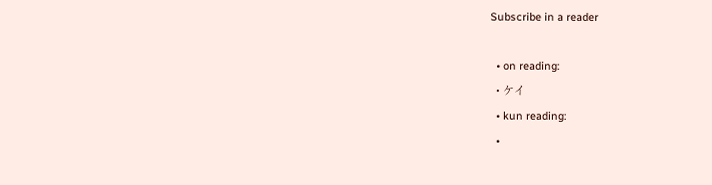Subscribe in a reader

  • on reading:
  • ケイ
  • kun reading:
  •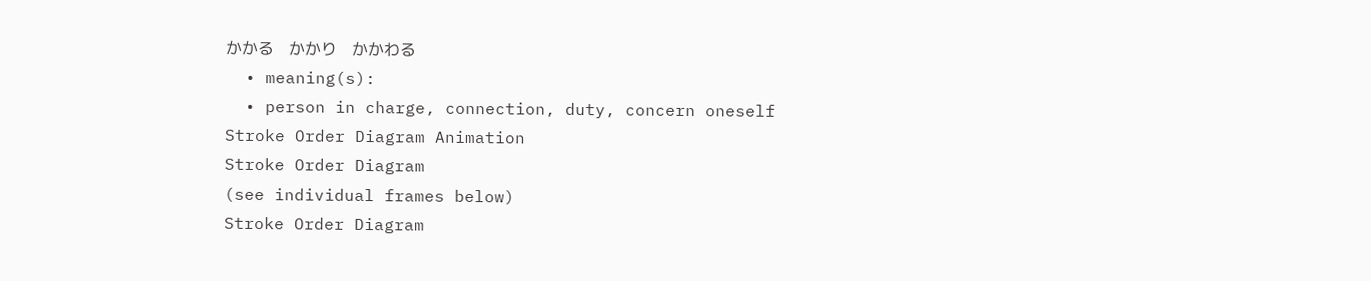かかる   かかり   かかわる
  • meaning(s):
  • person in charge, connection, duty, concern oneself
Stroke Order Diagram Animation
Stroke Order Diagram
(see individual frames below)
Stroke Order Diagram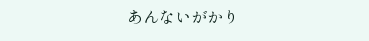あんないがかり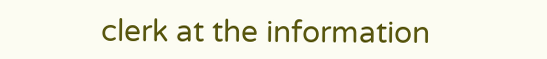clerk at the information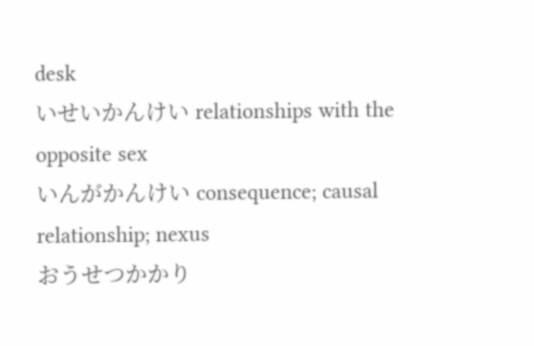desk
いせいかんけい relationships with the opposite sex
いんがかんけい consequence; causal relationship; nexus
おうせつかかり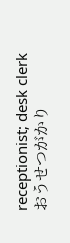receptionist; desk clerk
おうせつがかり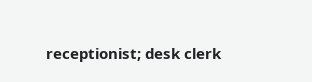receptionist; desk clerk